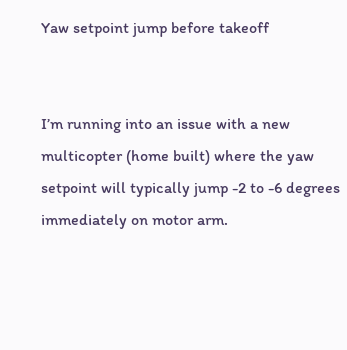Yaw setpoint jump before takeoff


I’m running into an issue with a new multicopter (home built) where the yaw setpoint will typically jump -2 to -6 degrees immediately on motor arm.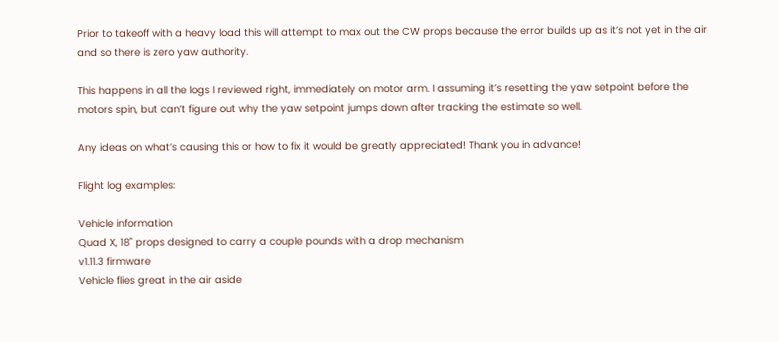Prior to takeoff with a heavy load this will attempt to max out the CW props because the error builds up as it’s not yet in the air and so there is zero yaw authority.

This happens in all the logs I reviewed right, immediately on motor arm. I assuming it’s resetting the yaw setpoint before the motors spin, but can’t figure out why the yaw setpoint jumps down after tracking the estimate so well.

Any ideas on what’s causing this or how to fix it would be greatly appreciated! Thank you in advance!

Flight log examples:

Vehicle information
Quad X, 18" props designed to carry a couple pounds with a drop mechanism
v1.11.3 firmware
Vehicle flies great in the air aside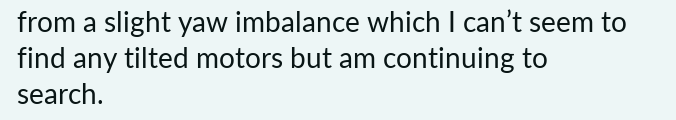from a slight yaw imbalance which I can’t seem to find any tilted motors but am continuing to search.